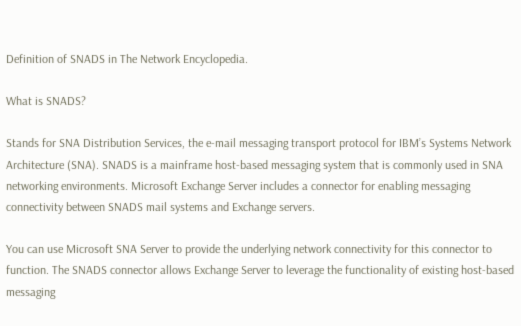Definition of SNADS in The Network Encyclopedia.

What is SNADS?

Stands for SNA Distribution Services, the e-mail messaging transport protocol for IBM’s Systems Network Architecture (SNA). SNADS is a mainframe host-based messaging system that is commonly used in SNA networking environments. Microsoft Exchange Server includes a connector for enabling messaging connectivity between SNADS mail systems and Exchange servers.

You can use Microsoft SNA Server to provide the underlying network connectivity for this connector to function. The SNADS connector allows Exchange Server to leverage the functionality of existing host-based messaging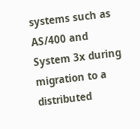systems such as AS/400 and System 3x during migration to a distributed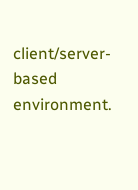client/server-based environment.